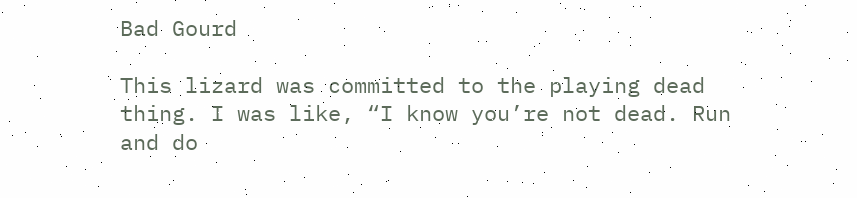Bad Gourd

This lizard was committed to the playing dead thing. I was like, “I know you’re not dead. Run and do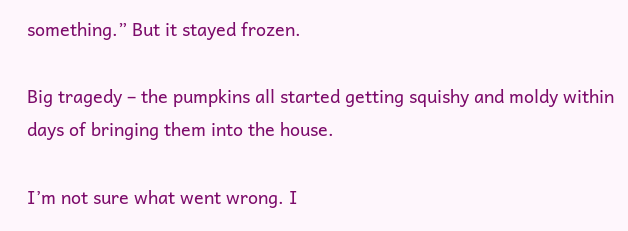something.” But it stayed frozen.

Big tragedy – the pumpkins all started getting squishy and moldy within days of bringing them into the house.

I’m not sure what went wrong. I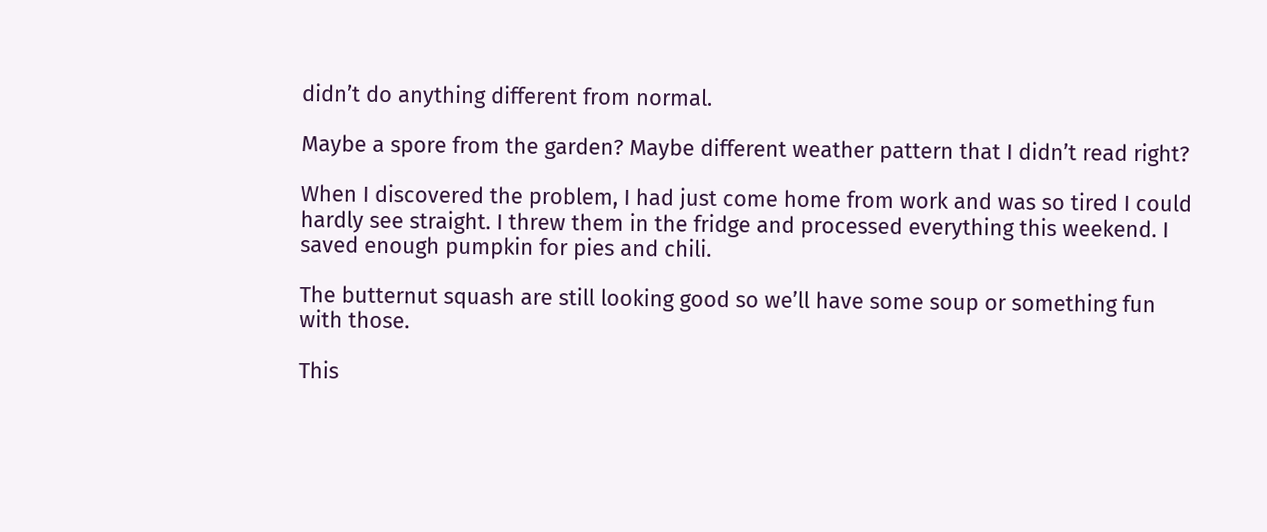didn’t do anything different from normal.

Maybe a spore from the garden? Maybe different weather pattern that I didn’t read right?

When I discovered the problem, I had just come home from work and was so tired I could hardly see straight. I threw them in the fridge and processed everything this weekend. I saved enough pumpkin for pies and chili.

The butternut squash are still looking good so we’ll have some soup or something fun with those.

This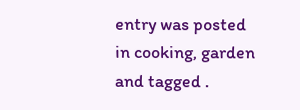entry was posted in cooking, garden and tagged .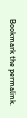Bookmark the permalink.